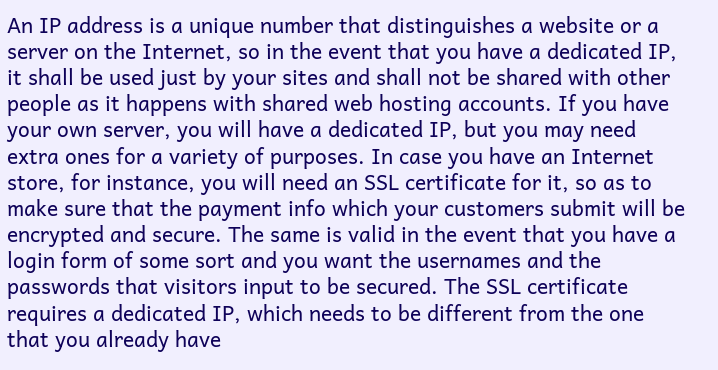An IP address is a unique number that distinguishes a website or a server on the Internet, so in the event that you have a dedicated IP, it shall be used just by your sites and shall not be shared with other people as it happens with shared web hosting accounts. If you have your own server, you will have a dedicated IP, but you may need extra ones for a variety of purposes. In case you have an Internet store, for instance, you will need an SSL certificate for it, so as to make sure that the payment info which your customers submit will be encrypted and secure. The same is valid in the event that you have a login form of some sort and you want the usernames and the passwords that visitors input to be secured. The SSL certificate requires a dedicated IP, which needs to be different from the one that you already have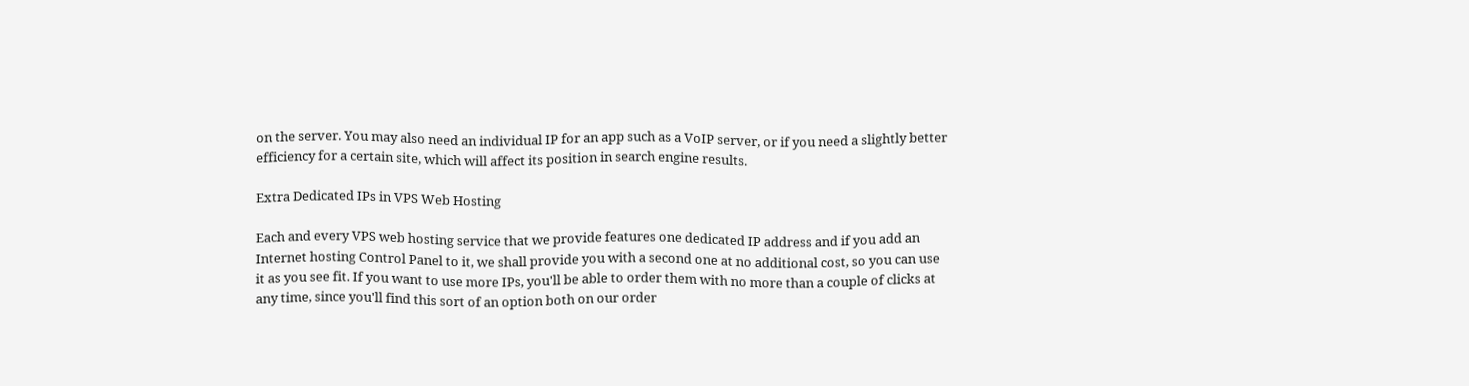on the server. You may also need an individual IP for an app such as a VoIP server, or if you need a slightly better efficiency for a certain site, which will affect its position in search engine results.

Extra Dedicated IPs in VPS Web Hosting

Each and every VPS web hosting service that we provide features one dedicated IP address and if you add an Internet hosting Control Panel to it, we shall provide you with a second one at no additional cost, so you can use it as you see fit. If you want to use more IPs, you'll be able to order them with no more than a couple of clicks at any time, since you'll find this sort of an option both on our order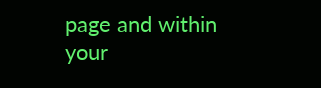page and within your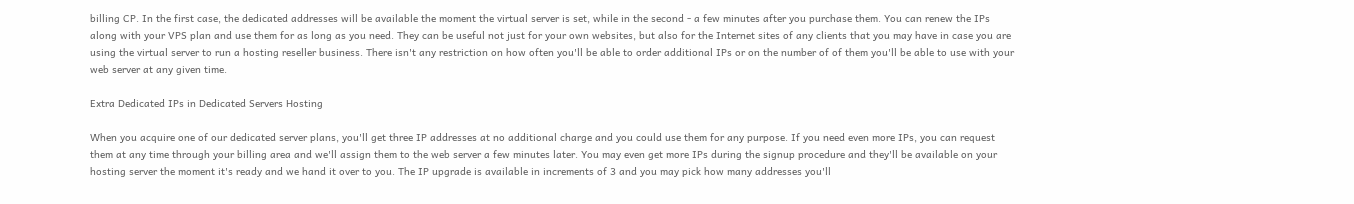billing CP. In the first case, the dedicated addresses will be available the moment the virtual server is set, while in the second - a few minutes after you purchase them. You can renew the IPs along with your VPS plan and use them for as long as you need. They can be useful not just for your own websites, but also for the Internet sites of any clients that you may have in case you are using the virtual server to run a hosting reseller business. There isn't any restriction on how often you'll be able to order additional IPs or on the number of of them you'll be able to use with your web server at any given time.

Extra Dedicated IPs in Dedicated Servers Hosting

When you acquire one of our dedicated server plans, you'll get three IP addresses at no additional charge and you could use them for any purpose. If you need even more IPs, you can request them at any time through your billing area and we'll assign them to the web server a few minutes later. You may even get more IPs during the signup procedure and they'll be available on your hosting server the moment it's ready and we hand it over to you. The IP upgrade is available in increments of 3 and you may pick how many addresses you'll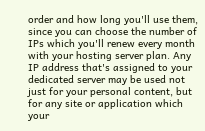order and how long you'll use them, since you can choose the number of IPs which you'll renew every month with your hosting server plan. Any IP address that's assigned to your dedicated server may be used not just for your personal content, but for any site or application which your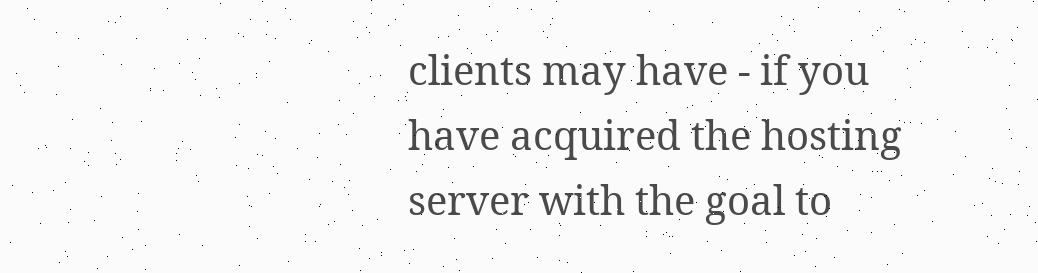clients may have - if you have acquired the hosting server with the goal to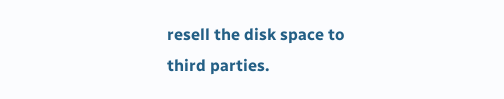resell the disk space to third parties.